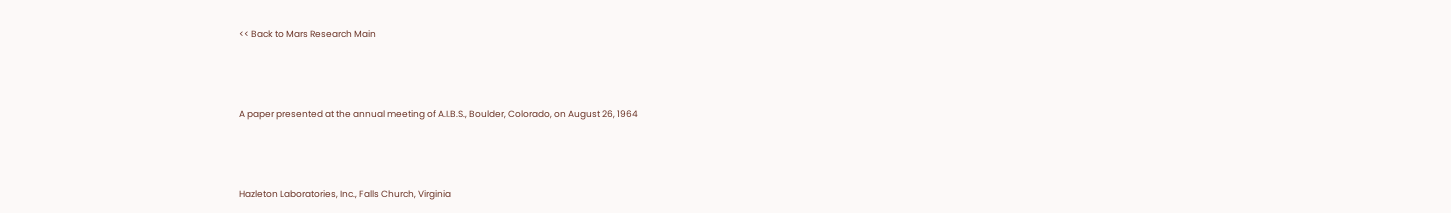<< Back to Mars Research Main



A paper presented at the annual meeting of A.I.B.S., Boulder, Colorado, on August 26, 1964



Hazleton Laboratories, Inc., Falls Church, Virginia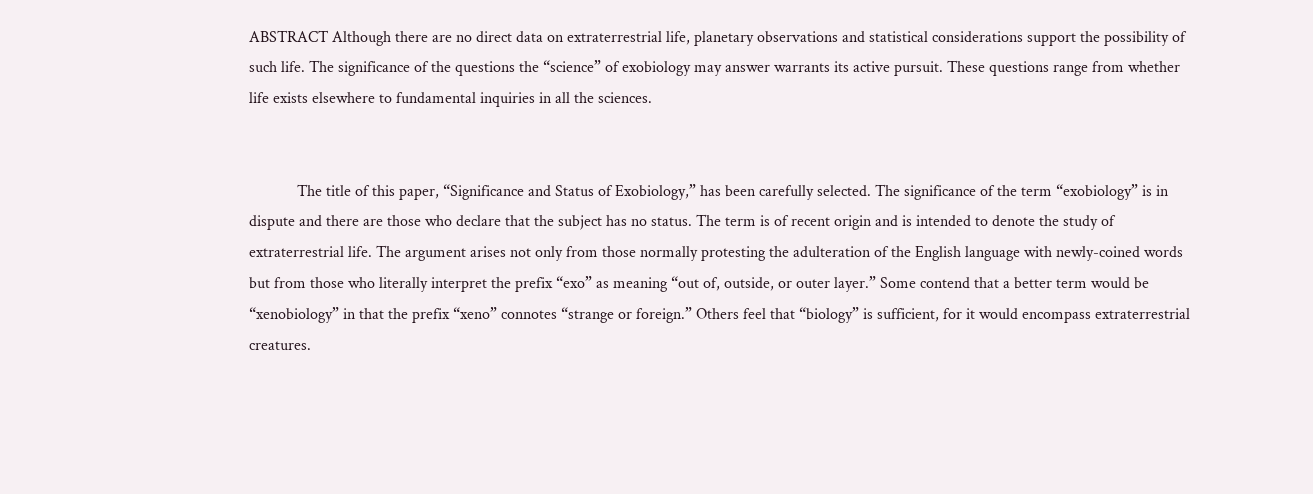ABSTRACT Although there are no direct data on extraterrestrial life, planetary observations and statistical considerations support the possibility of such life. The significance of the questions the “science” of exobiology may answer warrants its active pursuit. These questions range from whether life exists elsewhere to fundamental inquiries in all the sciences.


            The title of this paper, “Significance and Status of Exobiology,” has been carefully selected. The significance of the term “exobiology” is in dispute and there are those who declare that the subject has no status. The term is of recent origin and is intended to denote the study of extraterrestrial life. The argument arises not only from those normally protesting the adulteration of the English language with newly-coined words but from those who literally interpret the prefix “exo” as meaning “out of, outside, or outer layer.” Some contend that a better term would be “xenobiology” in that the prefix “xeno” connotes “strange or foreign.” Others feel that “biology” is sufficient, for it would encompass extraterrestrial creatures.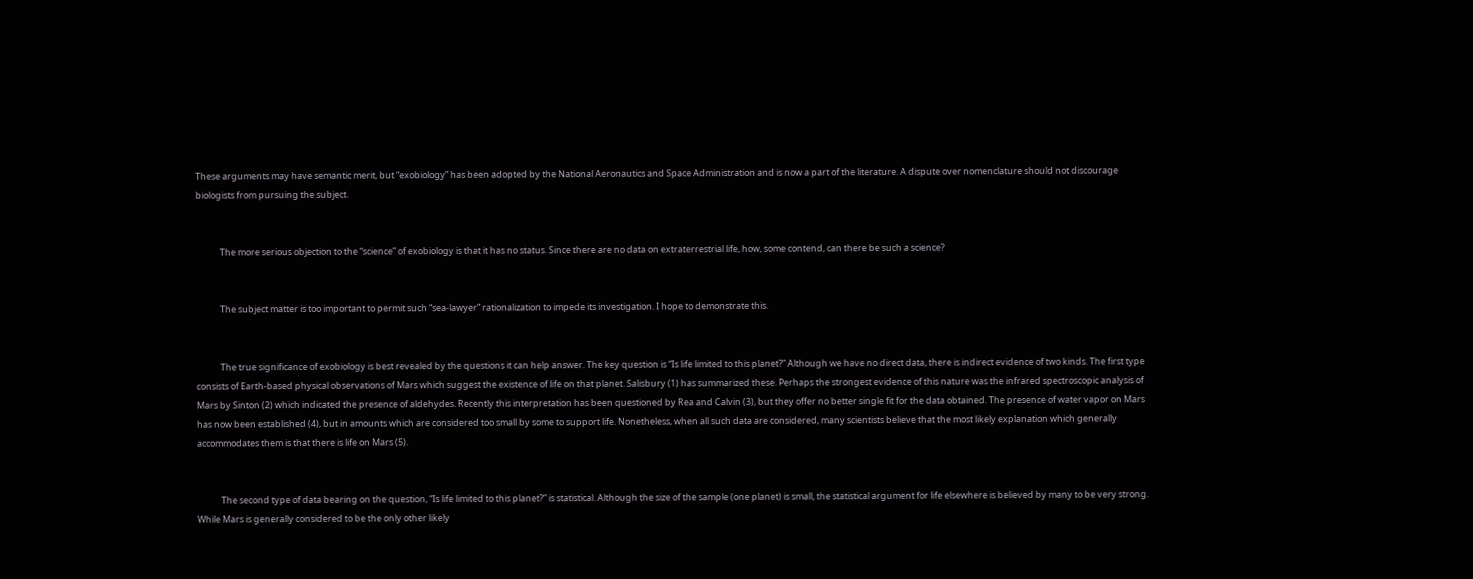These arguments may have semantic merit, but “exobiology” has been adopted by the National Aeronautics and Space Administration and is now a part of the literature. A dispute over nomenclature should not discourage biologists from pursuing the subject.


            The more serious objection to the “science” of exobiology is that it has no status. Since there are no data on extraterrestrial life, how, some contend, can there be such a science?


            The subject matter is too important to permit such “sea-lawyer” rationalization to impede its investigation. I hope to demonstrate this.


            The true significance of exobiology is best revealed by the questions it can help answer. The key question is “Is life limited to this planet?” Although we have no direct data, there is indirect evidence of two kinds. The first type consists of Earth-based physical observations of Mars which suggest the existence of life on that planet. Salisbury (1) has summarized these. Perhaps the strongest evidence of this nature was the infrared spectroscopic analysis of Mars by Sinton (2) which indicated the presence of aldehydes. Recently this interpretation has been questioned by Rea and Calvin (3), but they offer no better single fit for the data obtained. The presence of water vapor on Mars has now been established (4), but in amounts which are considered too small by some to support life. Nonetheless, when all such data are considered, many scientists believe that the most likely explanation which generally accommodates them is that there is life on Mars (5).


            The second type of data bearing on the question, “Is life limited to this planet?” is statistical. Although the size of the sample (one planet) is small, the statistical argument for life elsewhere is believed by many to be very strong. While Mars is generally considered to be the only other likely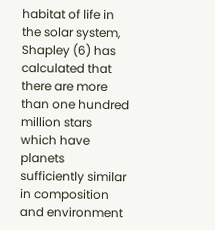habitat of life in the solar system, Shapley (6) has calculated that there are more than one hundred million stars which have planets sufficiently similar in composition and environment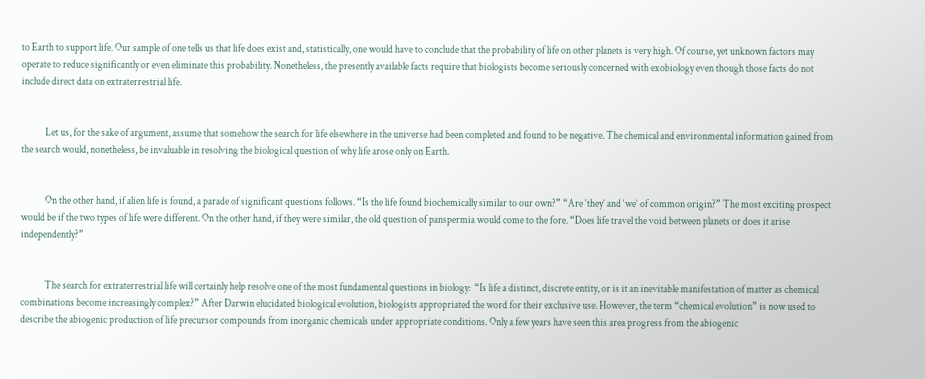to Earth to support life. Our sample of one tells us that life does exist and, statistically, one would have to conclude that the probability of life on other planets is very high. Of course, yet unknown factors may operate to reduce significantly or even eliminate this probability. Nonetheless, the presently available facts require that biologists become seriously concerned with exobiology even though those facts do not include direct data on extraterrestrial life.


            Let us, for the sake of argument, assume that somehow the search for life elsewhere in the universe had been completed and found to be negative. The chemical and environmental information gained from the search would, nonetheless, be invaluable in resolving the biological question of why life arose only on Earth.


            On the other hand, if alien life is found, a parade of significant questions follows. “Is the life found biochemically similar to our own?” “Are ‘they’ and ‘we’ of common origin?” The most exciting prospect would be if the two types of life were different. On the other hand, if they were similar, the old question of panspermia would come to the fore. “Does life travel the void between planets or does it arise independently?”


            The search for extraterrestrial life will certainly help resolve one of the most fundamental questions in biology:  “Is life a distinct, discrete entity, or is it an inevitable manifestation of matter as chemical combinations become increasingly complex?” After Darwin elucidated biological evolution, biologists appropriated the word for their exclusive use. However, the term “chemical evolution” is now used to describe the abiogenic production of life precursor compounds from inorganic chemicals under appropriate conditions. Only a few years have seen this area progress from the abiogenic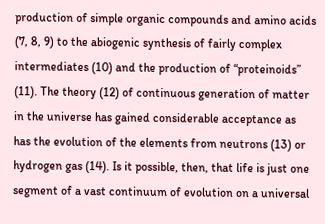production of simple organic compounds and amino acids (7, 8, 9) to the abiogenic synthesis of fairly complex intermediates (10) and the production of “proteinoids” (11). The theory (12) of continuous generation of matter in the universe has gained considerable acceptance as has the evolution of the elements from neutrons (13) or hydrogen gas (14). Is it possible, then, that life is just one segment of a vast continuum of evolution on a universal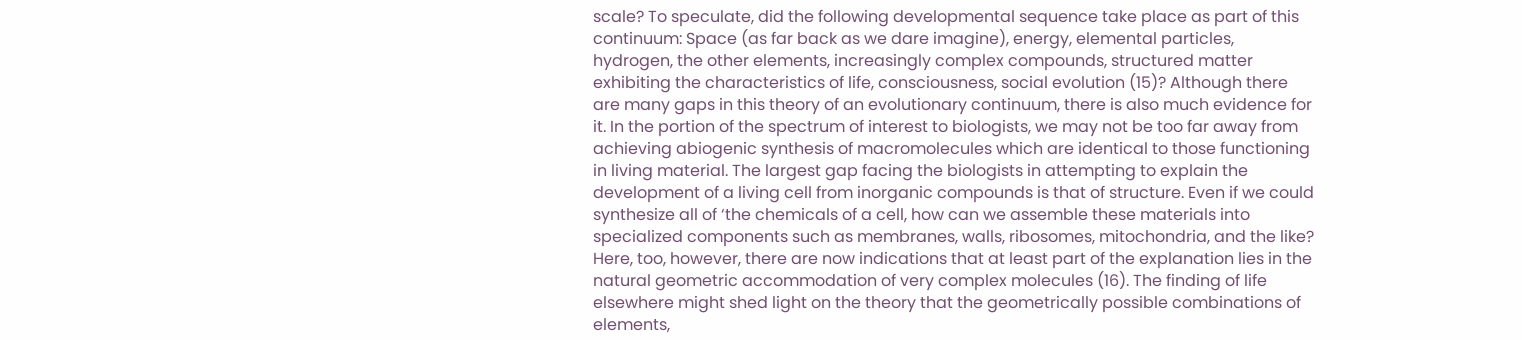scale? To speculate, did the following developmental sequence take place as part of this continuum: Space (as far back as we dare imagine), energy, elemental particles, hydrogen, the other elements, increasingly complex compounds, structured matter exhibiting the characteristics of life, consciousness, social evolution (15)? Although there are many gaps in this theory of an evolutionary continuum, there is also much evidence for it. In the portion of the spectrum of interest to biologists, we may not be too far away from achieving abiogenic synthesis of macromolecules which are identical to those functioning in living material. The largest gap facing the biologists in attempting to explain the development of a living cell from inorganic compounds is that of structure. Even if we could synthesize all of ‘the chemicals of a cell, how can we assemble these materials into specialized components such as membranes, walls, ribosomes, mitochondria, and the like? Here, too, however, there are now indications that at least part of the explanation lies in the natural geometric accommodation of very complex molecules (16). The finding of life elsewhere might shed light on the theory that the geometrically possible combinations of elements,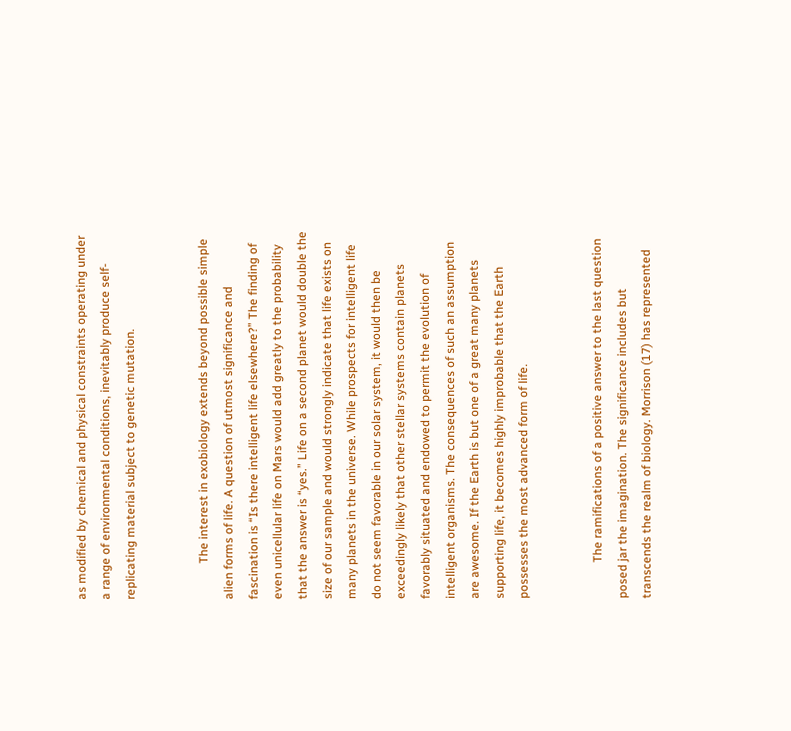as modified by chemical and physical constraints operating under a range of environmental conditions, inevitably produce self-replicating material subject to genetic mutation.


            The interest in exobiology extends beyond possible simple alien forms of life. A question of utmost significance and fascination is “Is there intelligent life elsewhere?” The finding of even unicellular life on Mars would add greatly to the probability that the answer is “yes.” Life on a second planet would double the size of our sample and would strongly indicate that life exists on many planets in the universe. While prospects for intelligent life do not seem favorable in our solar system, it would then be exceedingly likely that other stellar systems contain planets favorably situated and endowed to permit the evolution of intelligent organisms. The consequences of such an assumption are awesome. If the Earth is but one of a great many planets supporting life, it becomes highly improbable that the Earth possesses the most advanced form of life.


            The ramifications of a positive answer to the last question posed jar the imagination. The significance includes but transcends the realm of biology. Morrison (17) has represented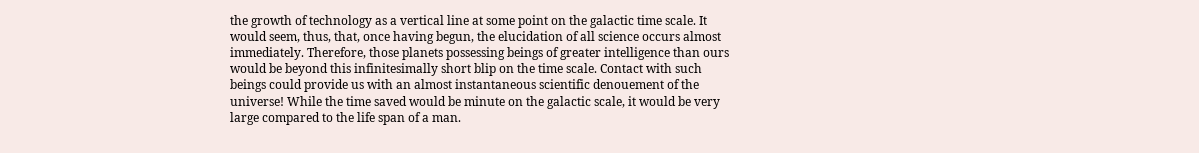the growth of technology as a vertical line at some point on the galactic time scale. It would seem, thus, that, once having begun, the elucidation of all science occurs almost immediately. Therefore, those planets possessing beings of greater intelligence than ours would be beyond this infinitesimally short blip on the time scale. Contact with such beings could provide us with an almost instantaneous scientific denouement of the universe! While the time saved would be minute on the galactic scale, it would be very large compared to the life span of a man.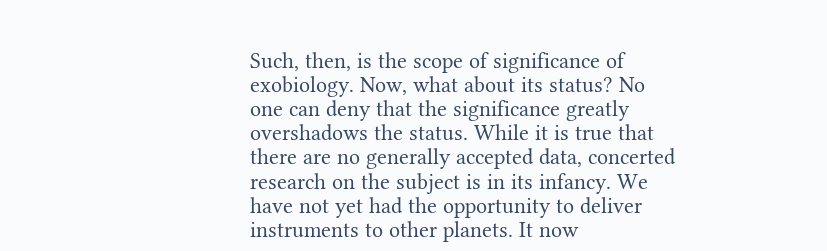Such, then, is the scope of significance of exobiology. Now, what about its status? No one can deny that the significance greatly overshadows the status. While it is true that there are no generally accepted data, concerted research on the subject is in its infancy. We have not yet had the opportunity to deliver instruments to other planets. It now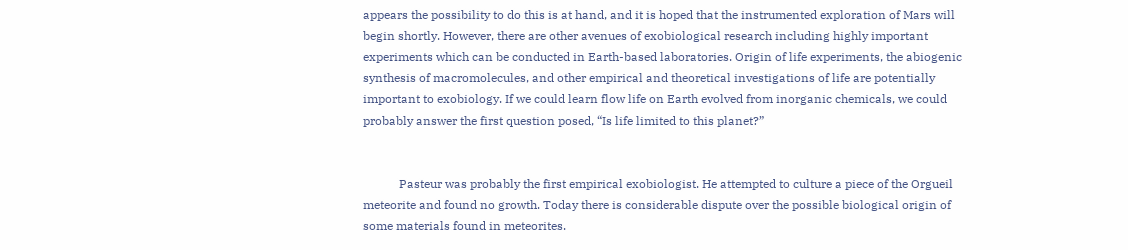appears the possibility to do this is at hand, and it is hoped that the instrumented exploration of Mars will begin shortly. However, there are other avenues of exobiological research including highly important experiments which can be conducted in Earth-based laboratories. Origin of life experiments, the abiogenic synthesis of macromolecules, and other empirical and theoretical investigations of life are potentially important to exobiology. If we could learn flow life on Earth evolved from inorganic chemicals, we could probably answer the first question posed, “Is life limited to this planet?”


            Pasteur was probably the first empirical exobiologist. He attempted to culture a piece of the Orgueil meteorite and found no growth. Today there is considerable dispute over the possible biological origin of some materials found in meteorites.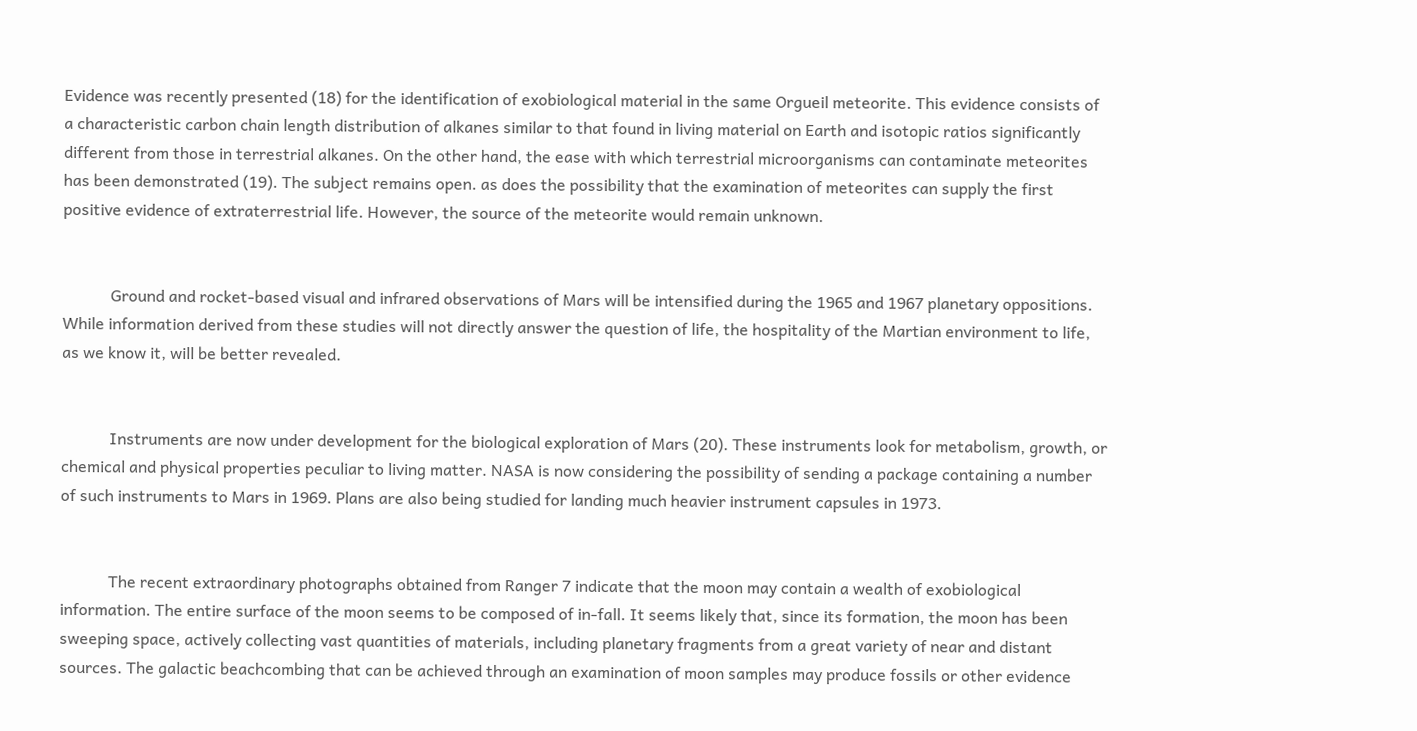Evidence was recently presented (18) for the identification of exobiological material in the same Orgueil meteorite. This evidence consists of a characteristic carbon chain length distribution of alkanes similar to that found in living material on Earth and isotopic ratios significantly different from those in terrestrial alkanes. On the other hand, the ease with which terrestrial microorganisms can contaminate meteorites has been demonstrated (19). The subject remains open. as does the possibility that the examination of meteorites can supply the first positive evidence of extraterrestrial life. However, the source of the meteorite would remain unknown.


            Ground and rocket-based visual and infrared observations of Mars will be intensified during the 1965 and 1967 planetary oppositions. While information derived from these studies will not directly answer the question of life, the hospitality of the Martian environment to life, as we know it, will be better revealed.


            Instruments are now under development for the biological exploration of Mars (20). These instruments look for metabolism, growth, or chemical and physical properties peculiar to living matter. NASA is now considering the possibility of sending a package containing a number of such instruments to Mars in 1969. Plans are also being studied for landing much heavier instrument capsules in 1973.


            The recent extraordinary photographs obtained from Ranger 7 indicate that the moon may contain a wealth of exobiological information. The entire surface of the moon seems to be composed of in-fall. It seems likely that, since its formation, the moon has been sweeping space, actively collecting vast quantities of materials, including planetary fragments from a great variety of near and distant sources. The galactic beachcombing that can be achieved through an examination of moon samples may produce fossils or other evidence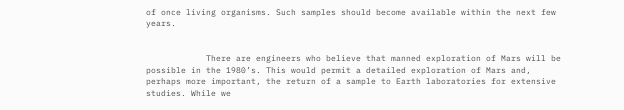of once living organisms. Such samples should become available within the next few years.


            There are engineers who believe that manned exploration of Mars will be possible in the 1980’s. This would permit a detailed exploration of Mars and, perhaps more important, the return of a sample to Earth laboratories for extensive studies. While we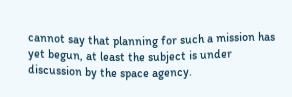cannot say that planning for such a mission has yet begun, at least the subject is under discussion by the space agency.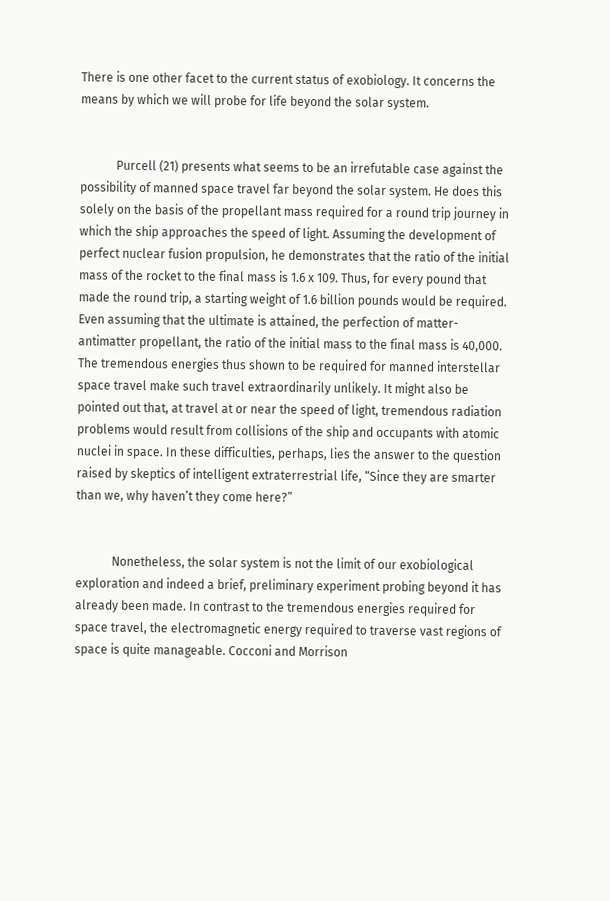There is one other facet to the current status of exobiology. It concerns the means by which we will probe for life beyond the solar system.


            Purcell (21) presents what seems to be an irrefutable case against the possibility of manned space travel far beyond the solar system. He does this solely on the basis of the propellant mass required for a round trip journey in which the ship approaches the speed of light. Assuming the development of perfect nuclear fusion propulsion, he demonstrates that the ratio of the initial mass of the rocket to the final mass is 1.6 x 109. Thus, for every pound that made the round trip, a starting weight of 1.6 billion pounds would be required. Even assuming that the ultimate is attained, the perfection of matter-antimatter propellant, the ratio of the initial mass to the final mass is 40,000. The tremendous energies thus shown to be required for manned interstellar space travel make such travel extraordinarily unlikely. It might also be pointed out that, at travel at or near the speed of light, tremendous radiation problems would result from collisions of the ship and occupants with atomic nuclei in space. In these difficulties, perhaps, lies the answer to the question raised by skeptics of intelligent extraterrestrial life, “Since they are smarter than we, why haven’t they come here?”


            Nonetheless, the solar system is not the limit of our exobiological exploration and indeed a brief, preliminary experiment probing beyond it has already been made. In contrast to the tremendous energies required for space travel, the electromagnetic energy required to traverse vast regions of space is quite manageable. Cocconi and Morrison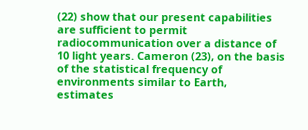(22) show that our present capabilities are sufficient to permit radiocommunication over a distance of 10 light years. Cameron (23), on the basis of the statistical frequency of environments similar to Earth, estimates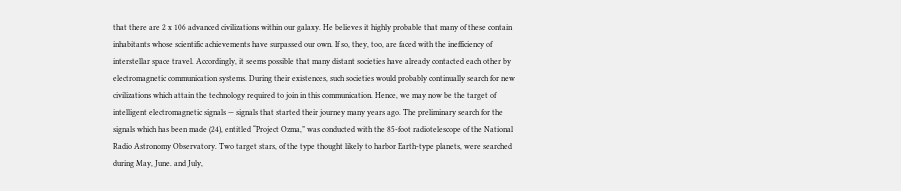that there are 2 x 106 advanced civilizations within our galaxy. He believes it highly probable that many of these contain inhabitants whose scientific achievements have surpassed our own. If so, they, too, are faced with the inefficiency of interstellar space travel. Accordingly, it seems possible that many distant societies have already contacted each other by electromagnetic communication systems. During their existences, such societies would probably continually search for new civilizations which attain the technology required to join in this communication. Hence, we may now be the target of intelligent electromagnetic signals — signals that started their journey many years ago. The preliminary search for the signals which has been made (24), entitled “Project Ozma,” was conducted with the 85-foot radiotelescope of the National Radio Astronomy Observatory. Two target stars, of the type thought likely to harbor Earth-type planets, were searched during May, June. and July,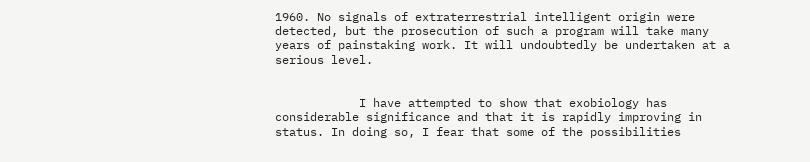1960. No signals of extraterrestrial intelligent origin were detected, but the prosecution of such a program will take many years of painstaking work. It will undoubtedly be undertaken at a serious level.


            I have attempted to show that exobiology has considerable significance and that it is rapidly improving in status. In doing so, I fear that some of the possibilities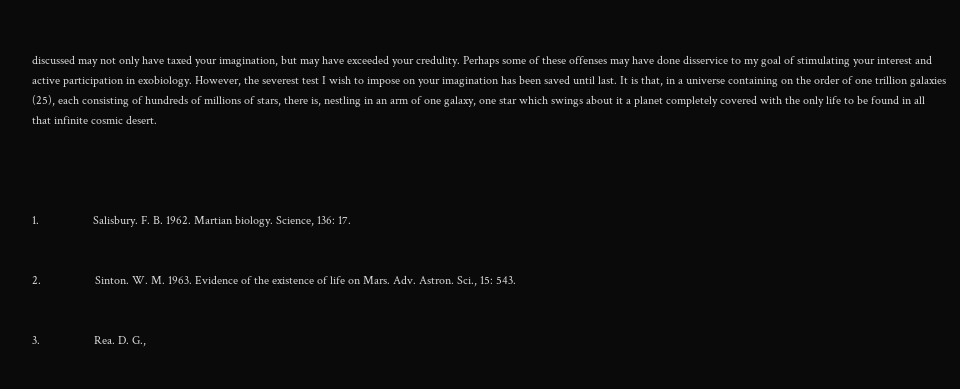discussed may not only have taxed your imagination, but may have exceeded your credulity. Perhaps some of these offenses may have done disservice to my goal of stimulating your interest and active participation in exobiology. However, the severest test I wish to impose on your imagination has been saved until last. It is that, in a universe containing on the order of one trillion galaxies (25), each consisting of hundreds of millions of stars, there is, nestling in an arm of one galaxy, one star which swings about it a planet completely covered with the only life to be found in all that infinite cosmic desert.




1.                  Salisbury. F. B. 1962. Martian biology. Science, 136: 17.


2.                  Sinton. W. M. 1963. Evidence of the existence of life on Mars. Adv. Astron. Sci., 15: 543.


3.                  Rea. D. G.,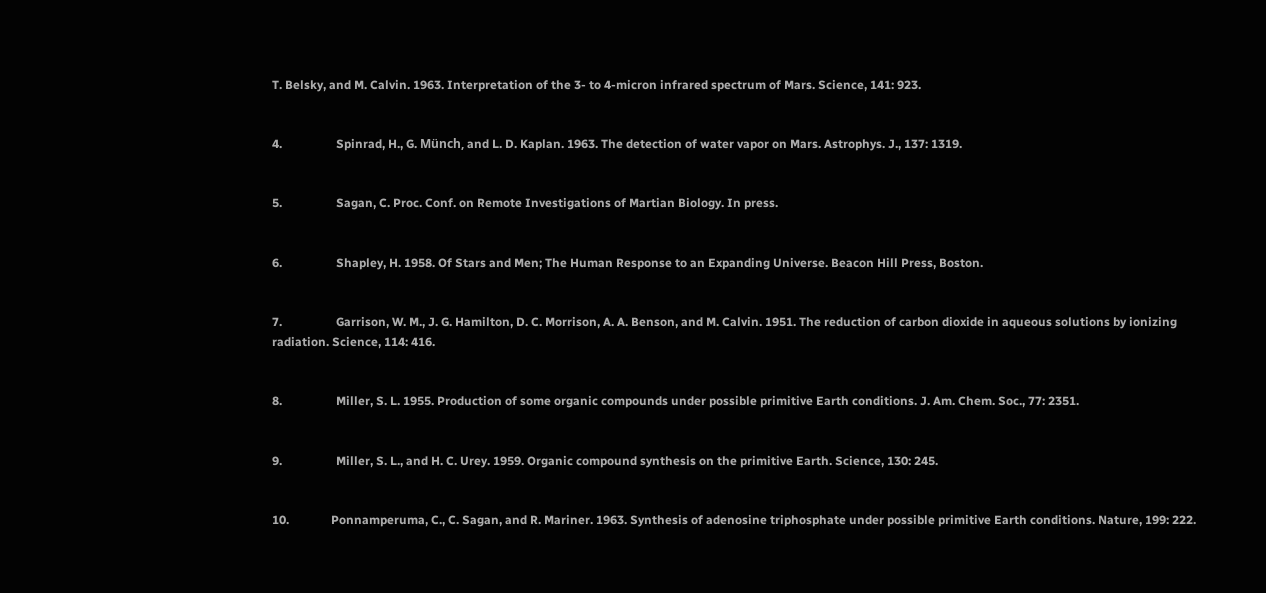T. Belsky, and M. Calvin. 1963. Interpretation of the 3- to 4-micron infrared spectrum of Mars. Science, 141: 923.


4.                  Spinrad, H., G. Münch, and L. D. Kaplan. 1963. The detection of water vapor on Mars. Astrophys. J., 137: 1319.


5.                  Sagan, C. Proc. Conf. on Remote Investigations of Martian Biology. In press.


6.                  Shapley, H. 1958. Of Stars and Men; The Human Response to an Expanding Universe. Beacon Hill Press, Boston.


7.                  Garrison, W. M., J. G. Hamilton, D. C. Morrison, A. A. Benson, and M. Calvin. 1951. The reduction of carbon dioxide in aqueous solutions by ionizing radiation. Science, 114: 416.


8.                  Miller, S. L. 1955. Production of some organic compounds under possible primitive Earth conditions. J. Am. Chem. Soc., 77: 2351.


9.                  Miller, S. L., and H. C. Urey. 1959. Organic compound synthesis on the primitive Earth. Science, 130: 245.


10.              Ponnamperuma, C., C. Sagan, and R. Mariner. 1963. Synthesis of adenosine triphosphate under possible primitive Earth conditions. Nature, 199: 222.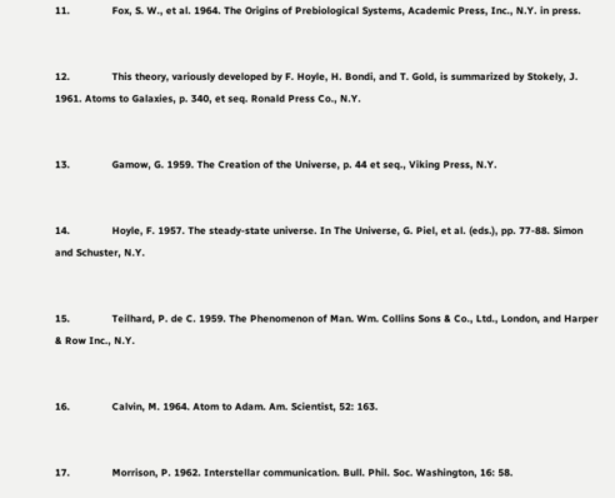11.              Fox, S. W., et al. 1964. The Origins of Prebiological Systems, Academic Press, Inc., N.Y. in press.


12.              This theory, variously developed by F. Hoyle, H. Bondi, and T. Gold, is summarized by Stokely, J. 1961. Atoms to Galaxies, p. 340, et seq. Ronald Press Co., N.Y.


13.              Gamow, G. 1959. The Creation of the Universe, p. 44 et seq., Viking Press, N.Y.


14.              Hoyle, F. 1957. The steady-state universe. In The Universe, G. Piel, et al. (eds.), pp. 77-88. Simon and Schuster, N.Y.


15.              Teilhard, P. de C. 1959. The Phenomenon of Man. Wm. Collins Sons & Co., Ltd., London, and Harper & Row Inc., N.Y.


16.              Calvin, M. 1964. Atom to Adam. Am. Scientist, 52: 163.


17.              Morrison, P. 1962. Interstellar communication. Bull. Phil. Soc. Washington, 16: 58.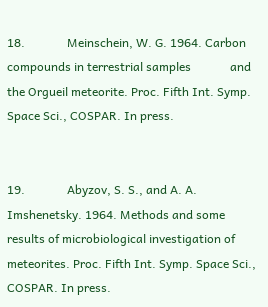18.              Meinschein, W. G. 1964. Carbon compounds in terrestrial samples             and the Orgueil meteorite. Proc. Fifth Int. Symp. Space Sci., COSPAR. In press.


19.              Abyzov, S. S., and A. A. Imshenetsky. 1964. Methods and some results of microbiological investigation of meteorites. Proc. Fifth Int. Symp. Space Sci., COSPAR. In press.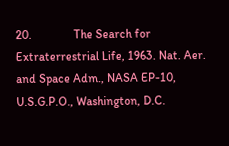20.              The Search for Extraterrestrial Life, 1963. Nat. Aer. and Space Adm., NASA EP-10, U.S.G.P.O., Washington, D.C.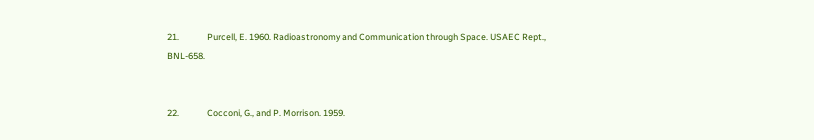21.              Purcell, E. 1960. Radioastronomy and Communication through Space. USAEC Rept., BNL-658.


22.              Cocconi, G., and P. Morrison. 1959.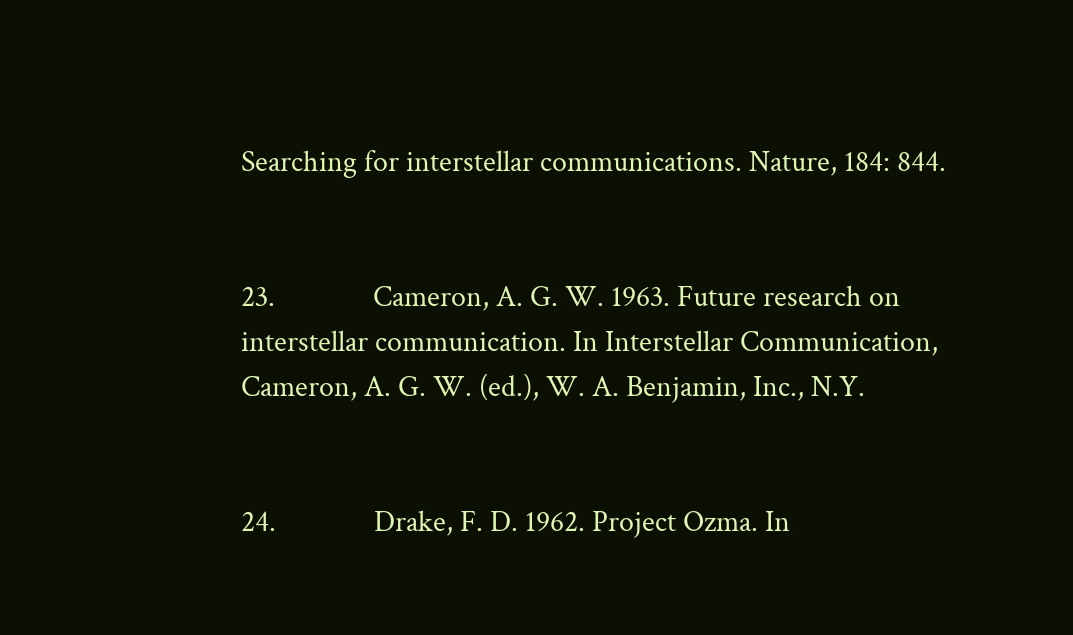Searching for interstellar communications. Nature, 184: 844.


23.              Cameron, A. G. W. 1963. Future research on interstellar communication. In Interstellar Communication, Cameron, A. G. W. (ed.), W. A. Benjamin, Inc., N.Y.


24.              Drake, F. D. 1962. Project Ozma. In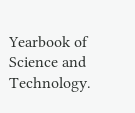Yearbook of Science and Technology.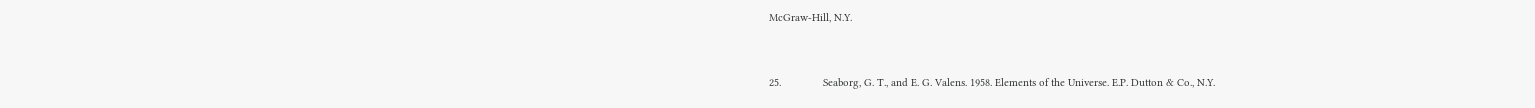McGraw-Hill, N.Y.


25.              Seaborg, G. T., and E. G. Valens. 1958. Elements of the Universe. E.P. Dutton & Co., N.Y.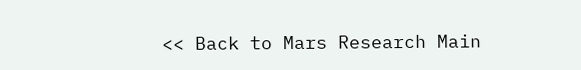<< Back to Mars Research Main